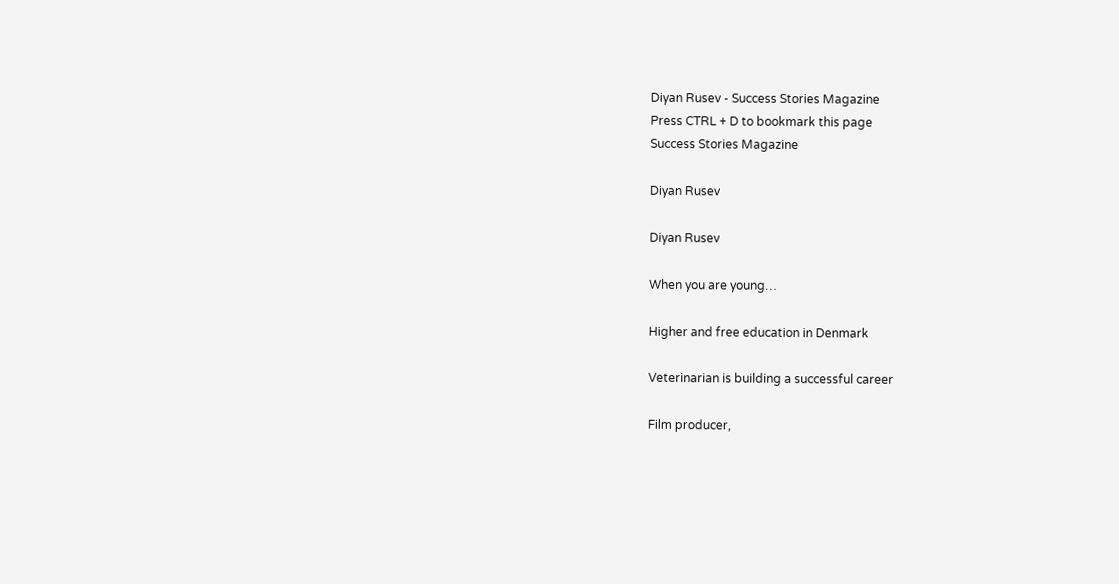Diyan Rusev - Success Stories Magazine
Press CTRL + D to bookmark this page
Success Stories Magazine

Diyan Rusev

Diyan Rusev

When you are young…

Higher and free education in Denmark

Veterinarian is building a successful career

Film producer,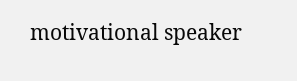motivational speaker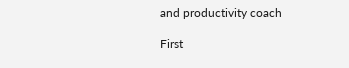and productivity coach

First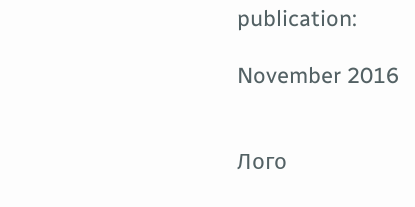publication:

November 2016


Лого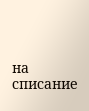на списание